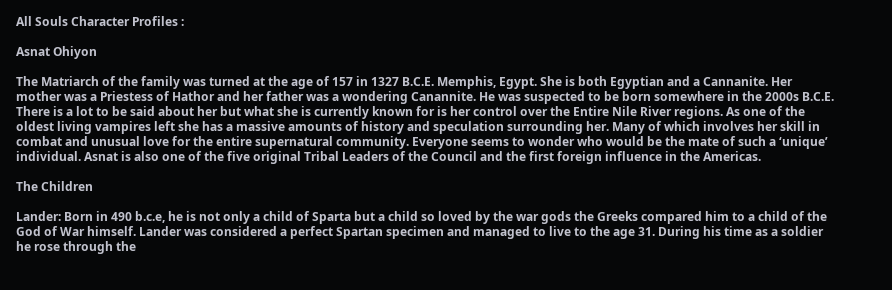All Souls Character Profiles :

Asnat Ohiyon

The Matriarch of the family was turned at the age of 157 in 1327 B.C.E. Memphis, Egypt. She is both Egyptian and a Cannanite. Her mother was a Priestess of Hathor and her father was a wondering Canannite. He was suspected to be born somewhere in the 2000s B.C.E. There is a lot to be said about her but what she is currently known for is her control over the Entire Nile River regions. As one of the oldest living vampires left she has a massive amounts of history and speculation surrounding her. Many of which involves her skill in combat and unusual love for the entire supernatural community. Everyone seems to wonder who would be the mate of such a ‘unique’ individual. Asnat is also one of the five original Tribal Leaders of the Council and the first foreign influence in the Americas.

The Children

Lander: Born in 490 b.c.e, he is not only a child of Sparta but a child so loved by the war gods the Greeks compared him to a child of the God of War himself. Lander was considered a perfect Spartan specimen and managed to live to the age 31. During his time as a soldier he rose through the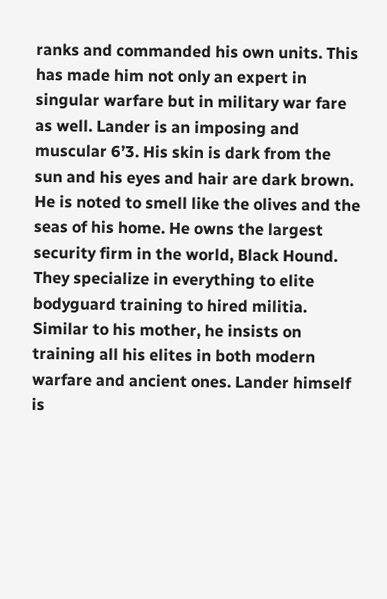ranks and commanded his own units. This has made him not only an expert in singular warfare but in military war fare as well. Lander is an imposing and muscular 6’3. His skin is dark from the sun and his eyes and hair are dark brown. He is noted to smell like the olives and the seas of his home. He owns the largest security firm in the world, Black Hound. They specialize in everything to elite bodyguard training to hired militia. Similar to his mother, he insists on training all his elites in both modern warfare and ancient ones. Lander himself is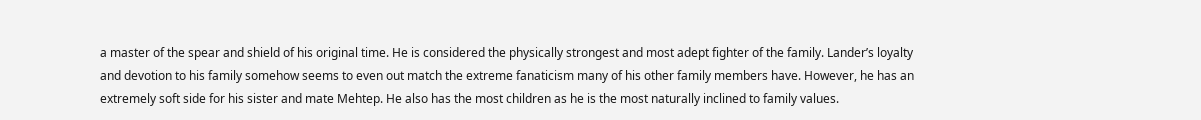a master of the spear and shield of his original time. He is considered the physically strongest and most adept fighter of the family. Lander’s loyalty and devotion to his family somehow seems to even out match the extreme fanaticism many of his other family members have. However, he has an extremely soft side for his sister and mate Mehtep. He also has the most children as he is the most naturally inclined to family values.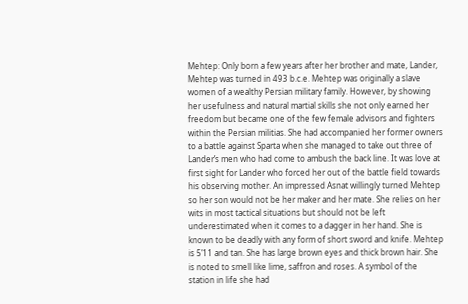Mehtep: Only born a few years after her brother and mate, Lander, Mehtep was turned in 493 b.c.e. Mehtep was originally a slave women of a wealthy Persian military family. However, by showing her usefulness and natural martial skills she not only earned her freedom but became one of the few female advisors and fighters within the Persian militias. She had accompanied her former owners to a battle against Sparta when she managed to take out three of Lander’s men who had come to ambush the back line. It was love at first sight for Lander who forced her out of the battle field towards his observing mother. An impressed Asnat willingly turned Mehtep so her son would not be her maker and her mate. She relies on her wits in most tactical situations but should not be left underestimated when it comes to a dagger in her hand. She is known to be deadly with any form of short sword and knife. Mehtep is 5’11 and tan. She has large brown eyes and thick brown hair. She is noted to smell like lime, saffron and roses. A symbol of the station in life she had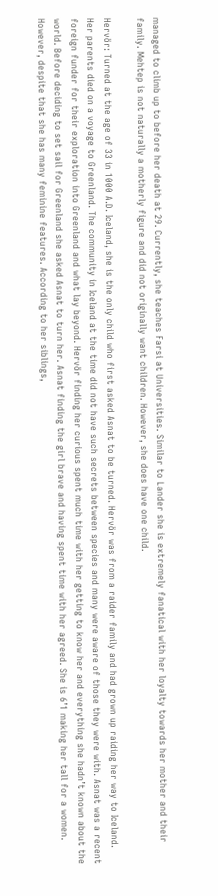managed to climb up to before her death at 29. Currently, she teaches Farsi at Universities. Similar to Lander she is extremely fanatical with her loyalty towards her mother and their family. Mehtep is not naturally a motherly figure and did not originally want children. However, she does have one child.

Hervör: Turned at the age of 33 in 1000 A.D. Iceland, she is the only child who first asked Asnat to be turned. Hervör was from a raider family and had grown up raiding her way to Iceland. Her parents died on a voyage to Greenland. The community in Iceland at the time did not have such secrets between species and many were aware of those they were with. Asnat was a recent foreign funder for their exploration into Greenland and what lay beyond. Hervör finding her curious spent much time with her getting to know her and everything she hadn’t known about the world. Before deciding to set sail for Greenland she asked Asnat to turn her. Asnat finding the girl brave and having spent time with her agreed. She is 6’1 making her tall for a women. However, despite that she has many feminine features. According to her siblings,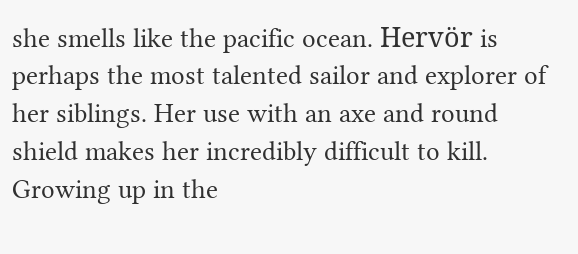she smells like the pacific ocean. Hervör is perhaps the most talented sailor and explorer of her siblings. Her use with an axe and round shield makes her incredibly difficult to kill. Growing up in the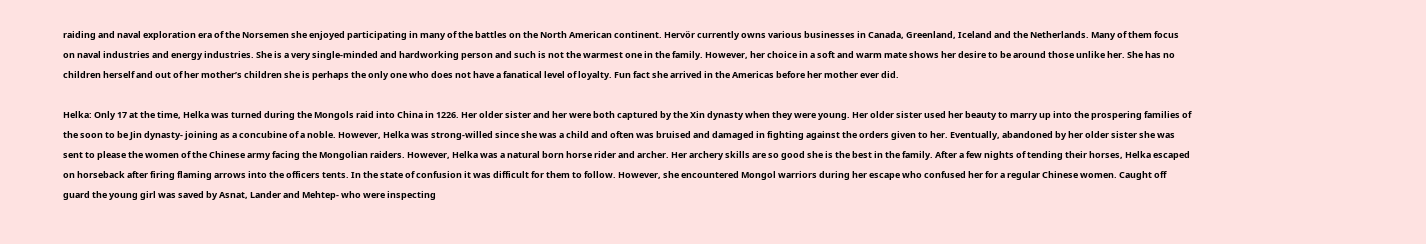raiding and naval exploration era of the Norsemen she enjoyed participating in many of the battles on the North American continent. Hervör currently owns various businesses in Canada, Greenland, Iceland and the Netherlands. Many of them focus on naval industries and energy industries. She is a very single-minded and hardworking person and such is not the warmest one in the family. However, her choice in a soft and warm mate shows her desire to be around those unlike her. She has no children herself and out of her mother’s children she is perhaps the only one who does not have a fanatical level of loyalty. Fun fact she arrived in the Americas before her mother ever did.

Helka: Only 17 at the time, Helka was turned during the Mongols raid into China in 1226. Her older sister and her were both captured by the Xin dynasty when they were young. Her older sister used her beauty to marry up into the prospering families of the soon to be Jin dynasty- joining as a concubine of a noble. However, Helka was strong-willed since she was a child and often was bruised and damaged in fighting against the orders given to her. Eventually, abandoned by her older sister she was sent to please the women of the Chinese army facing the Mongolian raiders. However, Helka was a natural born horse rider and archer. Her archery skills are so good she is the best in the family. After a few nights of tending their horses, Helka escaped on horseback after firing flaming arrows into the officers tents. In the state of confusion it was difficult for them to follow. However, she encountered Mongol warriors during her escape who confused her for a regular Chinese women. Caught off guard the young girl was saved by Asnat, Lander and Mehtep- who were inspecting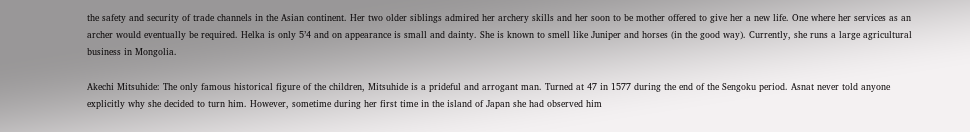the safety and security of trade channels in the Asian continent. Her two older siblings admired her archery skills and her soon to be mother offered to give her a new life. One where her services as an archer would eventually be required. Helka is only 5’4 and on appearance is small and dainty. She is known to smell like Juniper and horses (in the good way). Currently, she runs a large agricultural business in Mongolia.

Akechi Mitsuhide: The only famous historical figure of the children, Mitsuhide is a prideful and arrogant man. Turned at 47 in 1577 during the end of the Sengoku period. Asnat never told anyone explicitly why she decided to turn him. However, sometime during her first time in the island of Japan she had observed him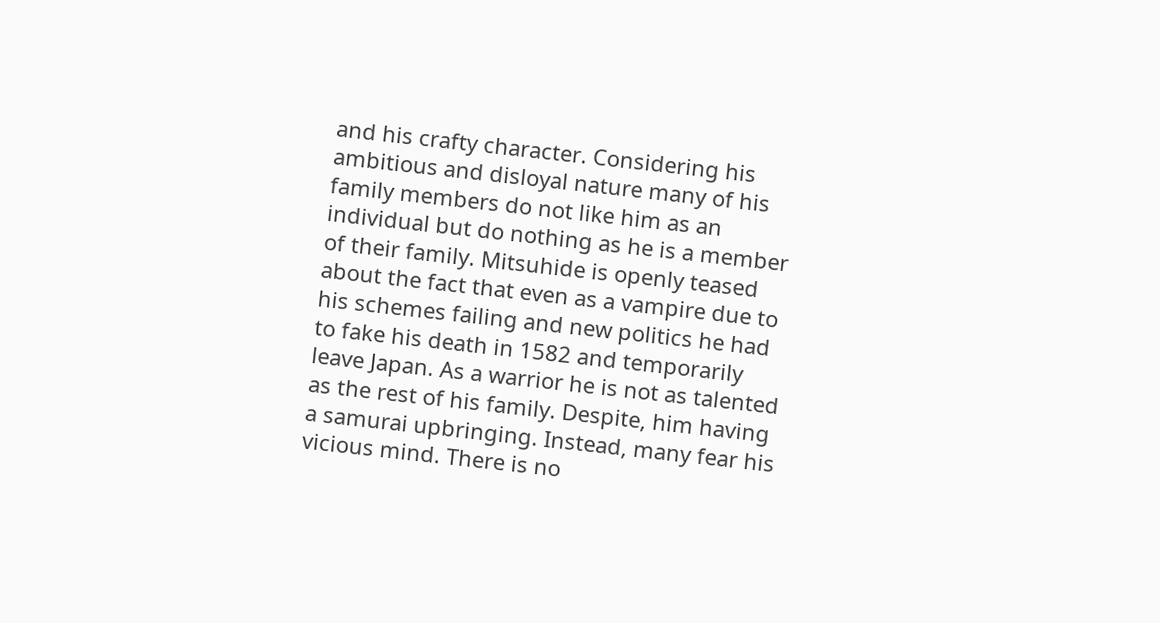and his crafty character. Considering his ambitious and disloyal nature many of his family members do not like him as an individual but do nothing as he is a member of their family. Mitsuhide is openly teased about the fact that even as a vampire due to his schemes failing and new politics he had to fake his death in 1582 and temporarily leave Japan. As a warrior he is not as talented as the rest of his family. Despite, him having a samurai upbringing. Instead, many fear his vicious mind. There is no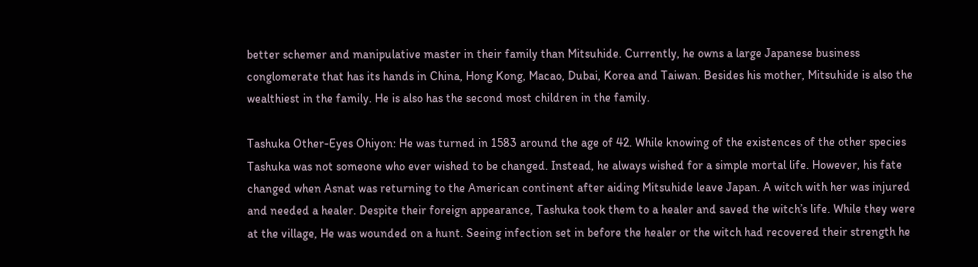better schemer and manipulative master in their family than Mitsuhide. Currently, he owns a large Japanese business conglomerate that has its hands in China, Hong Kong, Macao, Dubai, Korea and Taiwan. Besides his mother, Mitsuhide is also the wealthiest in the family. He is also has the second most children in the family.

Tashuka Other-Eyes Ohiyon: He was turned in 1583 around the age of 42. While knowing of the existences of the other species Tashuka was not someone who ever wished to be changed. Instead, he always wished for a simple mortal life. However, his fate changed when Asnat was returning to the American continent after aiding Mitsuhide leave Japan. A witch with her was injured and needed a healer. Despite their foreign appearance, Tashuka took them to a healer and saved the witch’s life. While they were at the village, He was wounded on a hunt. Seeing infection set in before the healer or the witch had recovered their strength he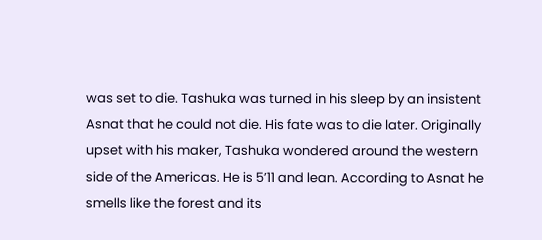was set to die. Tashuka was turned in his sleep by an insistent Asnat that he could not die. His fate was to die later. Originally upset with his maker, Tashuka wondered around the western side of the Americas. He is 5’11 and lean. According to Asnat he smells like the forest and its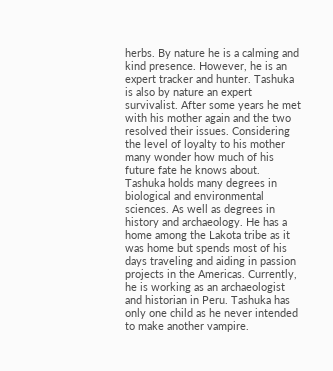herbs. By nature he is a calming and kind presence. However, he is an expert tracker and hunter. Tashuka is also by nature an expert survivalist. After some years he met with his mother again and the two resolved their issues. Considering the level of loyalty to his mother many wonder how much of his future fate he knows about. Tashuka holds many degrees in biological and environmental sciences. As well as degrees in history and archaeology. He has a home among the Lakota tribe as it was home but spends most of his days traveling and aiding in passion projects in the Americas. Currently, he is working as an archaeologist and historian in Peru. Tashuka has only one child as he never intended to make another vampire.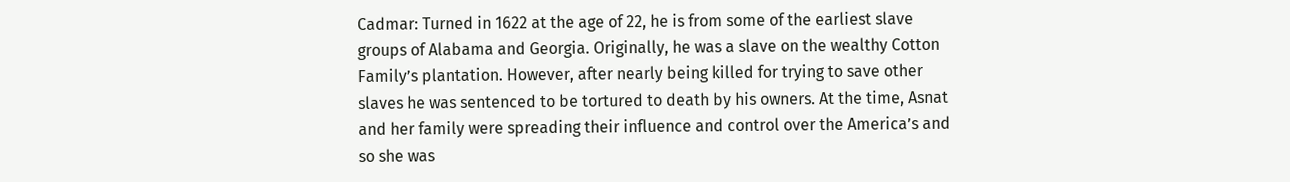Cadmar: Turned in 1622 at the age of 22, he is from some of the earliest slave groups of Alabama and Georgia. Originally, he was a slave on the wealthy Cotton Family’s plantation. However, after nearly being killed for trying to save other slaves he was sentenced to be tortured to death by his owners. At the time, Asnat and her family were spreading their influence and control over the America’s and so she was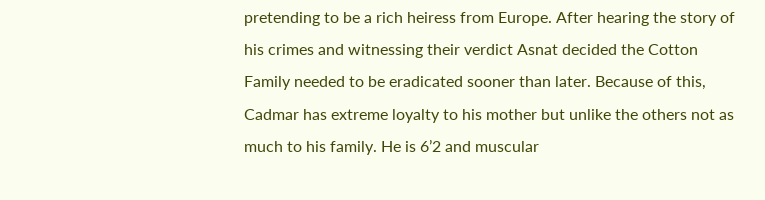pretending to be a rich heiress from Europe. After hearing the story of his crimes and witnessing their verdict Asnat decided the Cotton Family needed to be eradicated sooner than later. Because of this, Cadmar has extreme loyalty to his mother but unlike the others not as much to his family. He is 6’2 and muscular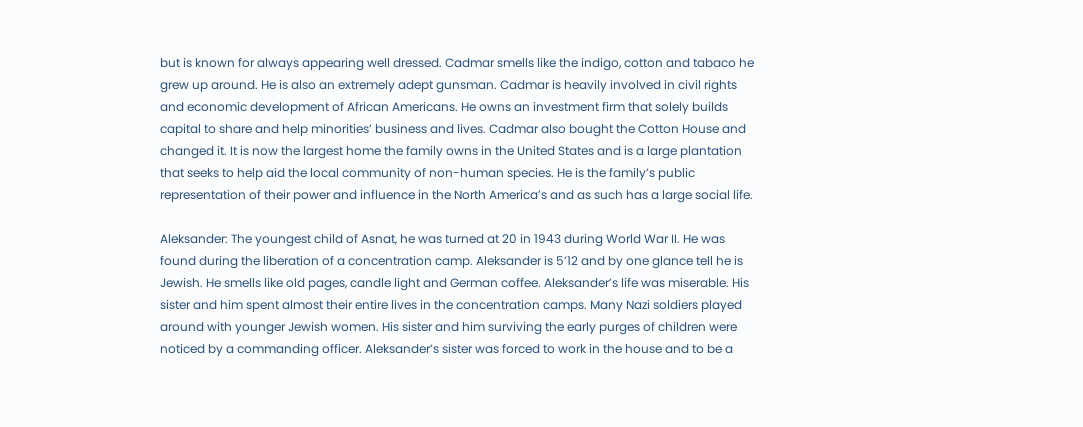but is known for always appearing well dressed. Cadmar smells like the indigo, cotton and tabaco he grew up around. He is also an extremely adept gunsman. Cadmar is heavily involved in civil rights and economic development of African Americans. He owns an investment firm that solely builds capital to share and help minorities’ business and lives. Cadmar also bought the Cotton House and changed it. It is now the largest home the family owns in the United States and is a large plantation that seeks to help aid the local community of non-human species. He is the family’s public representation of their power and influence in the North America’s and as such has a large social life.

Aleksander: The youngest child of Asnat, he was turned at 20 in 1943 during World War II. He was found during the liberation of a concentration camp. Aleksander is 5’12 and by one glance tell he is Jewish. He smells like old pages, candle light and German coffee. Aleksander’s life was miserable. His sister and him spent almost their entire lives in the concentration camps. Many Nazi soldiers played around with younger Jewish women. His sister and him surviving the early purges of children were noticed by a commanding officer. Aleksander’s sister was forced to work in the house and to be a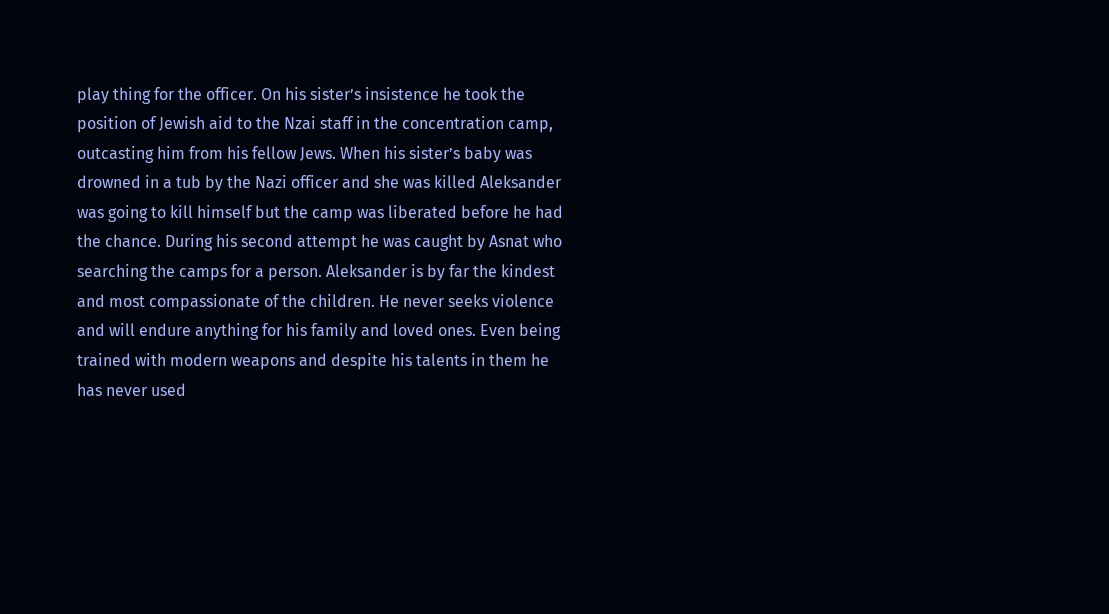play thing for the officer. On his sister’s insistence he took the position of Jewish aid to the Nzai staff in the concentration camp, outcasting him from his fellow Jews. When his sister’s baby was drowned in a tub by the Nazi officer and she was killed Aleksander was going to kill himself but the camp was liberated before he had the chance. During his second attempt he was caught by Asnat who searching the camps for a person. Aleksander is by far the kindest and most compassionate of the children. He never seeks violence and will endure anything for his family and loved ones. Even being trained with modern weapons and despite his talents in them he has never used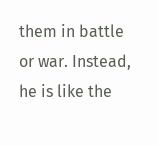them in battle or war. Instead, he is like the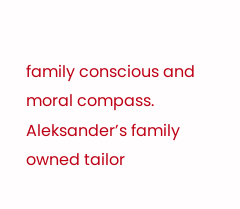family conscious and moral compass. Aleksander’s family owned tailor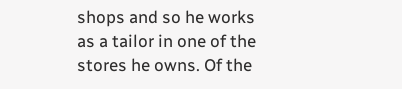shops and so he works as a tailor in one of the stores he owns. Of the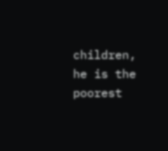children, he is the poorest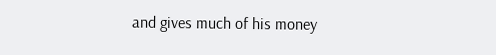and gives much of his money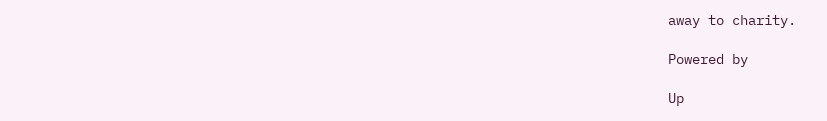away to charity.

Powered by

Up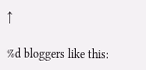↑

%d bloggers like this: